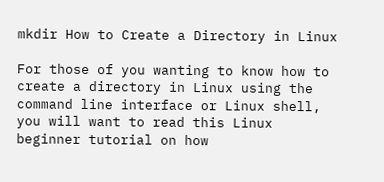mkdir How to Create a Directory in Linux

For those of you wanting to know how to create a directory in Linux using the command line interface or Linux shell, you will want to read this Linux beginner tutorial on how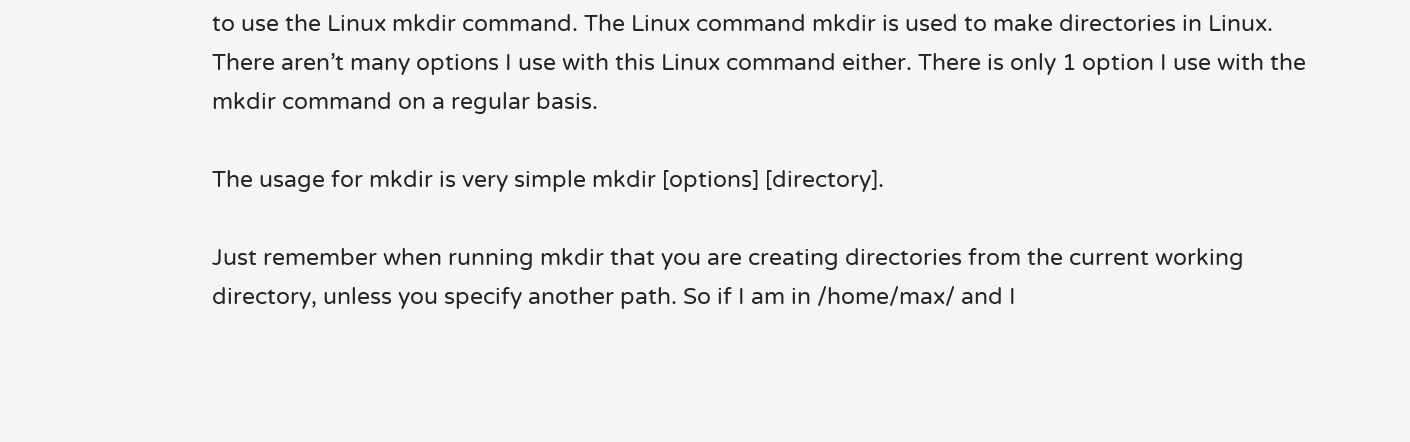to use the Linux mkdir command. The Linux command mkdir is used to make directories in Linux. There aren’t many options I use with this Linux command either. There is only 1 option I use with the mkdir command on a regular basis.

The usage for mkdir is very simple mkdir [options] [directory].

Just remember when running mkdir that you are creating directories from the current working directory, unless you specify another path. So if I am in /home/max/ and I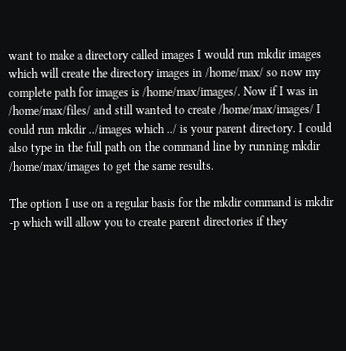want to make a directory called images I would run mkdir images which will create the directory images in /home/max/ so now my complete path for images is /home/max/images/. Now if I was in /home/max/files/ and still wanted to create /home/max/images/ I could run mkdir ../images which ../ is your parent directory. I could also type in the full path on the command line by running mkdir /home/max/images to get the same results.

The option I use on a regular basis for the mkdir command is mkdir -p which will allow you to create parent directories if they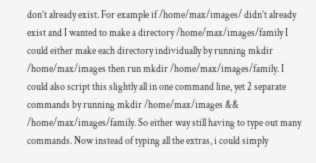don’t already exist. For example if /home/max/images/ didn’t already exist and I wanted to make a directory /home/max/images/family I could either make each directory individually by running mkdir /home/max/images then run mkdir /home/max/images/family. I could also script this slightly all in one command line, yet 2 separate commands by running mkdir /home/max/images && /home/max/images/family. So either way still having to type out many commands. Now instead of typing all the extras, i could simply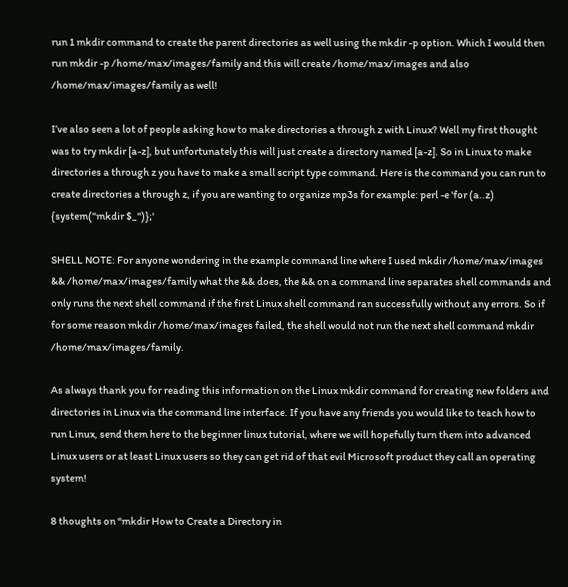run 1 mkdir command to create the parent directories as well using the mkdir -p option. Which I would then run mkdir -p /home/max/images/family and this will create /home/max/images and also /home/max/images/family as well!

I’ve also seen a lot of people asking how to make directories a through z with Linux? Well my first thought was to try mkdir [a-z], but unfortunately this will just create a directory named [a-z]. So in Linux to make directories a through z you have to make a small script type command. Here is the command you can run to create directories a through z, if you are wanting to organize mp3s for example: perl -e 'for (a..z) {system("mkdir $_")};'

SHELL NOTE: For anyone wondering in the example command line where I used mkdir /home/max/images && /home/max/images/family what the && does, the && on a command line separates shell commands and only runs the next shell command if the first Linux shell command ran successfully without any errors. So if for some reason mkdir /home/max/images failed, the shell would not run the next shell command mkdir /home/max/images/family.

As always thank you for reading this information on the Linux mkdir command for creating new folders and directories in Linux via the command line interface. If you have any friends you would like to teach how to run Linux, send them here to the beginner linux tutorial, where we will hopefully turn them into advanced Linux users or at least Linux users so they can get rid of that evil Microsoft product they call an operating system!

8 thoughts on “mkdir How to Create a Directory in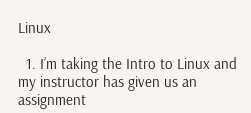Linux

  1. I’m taking the Intro to Linux and my instructor has given us an assignment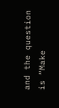and the question is “Make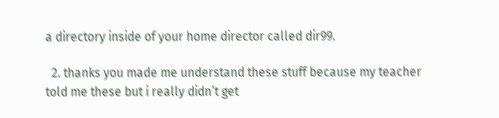a directory inside of your home director called dir99.

  2. thanks you made me understand these stuff because my teacher told me these but i really didn’t get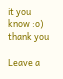it you know :o) thank you

Leave a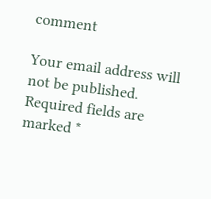comment

Your email address will not be published. Required fields are marked *